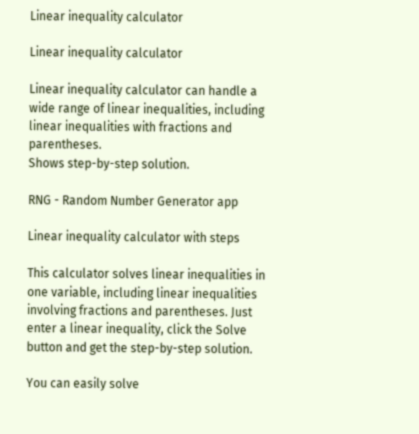Linear inequality calculator

Linear inequality calculator

Linear inequality calculator can handle a wide range of linear inequalities, including linear inequalities with fractions and parentheses.
Shows step-by-step solution.

RNG - Random Number Generator app

Linear inequality calculator with steps

This calculator solves linear inequalities in one variable, including linear inequalities involving fractions and parentheses. Just enter a linear inequality, click the Solve button and get the step-by-step solution.

You can easily solve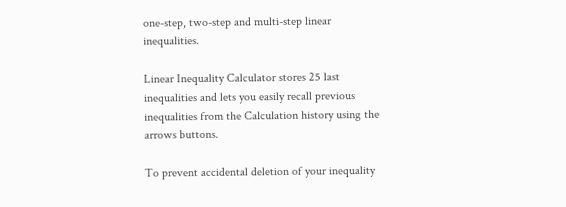one-step, two-step and multi-step linear inequalities.

Linear Inequality Calculator stores 25 last inequalities and lets you easily recall previous inequalities from the Calculation history using the arrows buttons.

To prevent accidental deletion of your inequality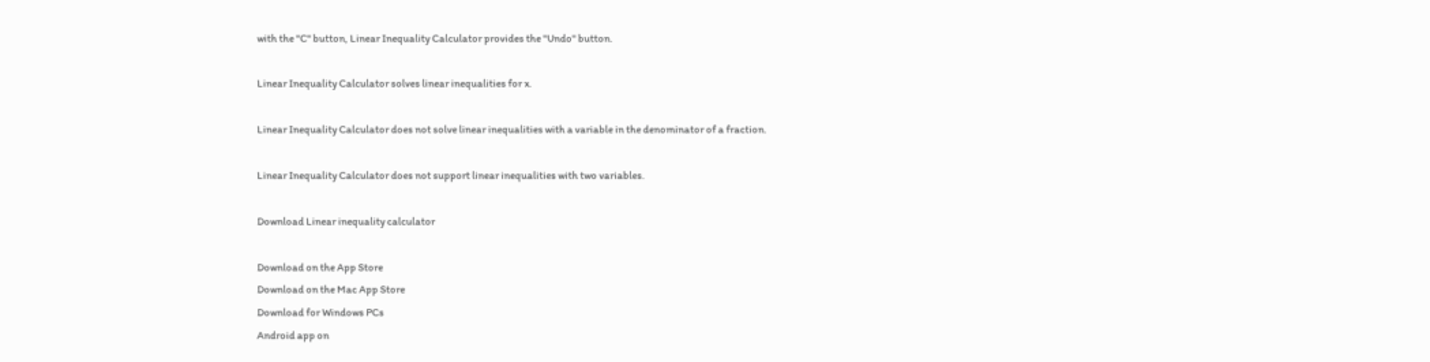with the "C" button, Linear Inequality Calculator provides the "Undo" button.

Linear Inequality Calculator solves linear inequalities for x.

Linear Inequality Calculator does not solve linear inequalities with a variable in the denominator of a fraction.

Linear Inequality Calculator does not support linear inequalities with two variables.

Download Linear inequality calculator

Download on the App Store
Download on the Mac App Store
Download for Windows PCs
Android app on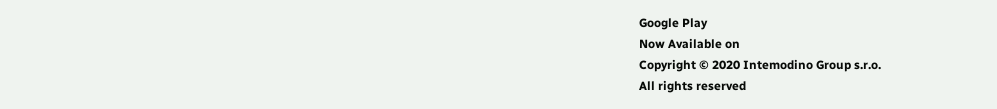Google Play
Now Available on
Copyright © 2020 Intemodino Group s.r.o.
All rights reserved